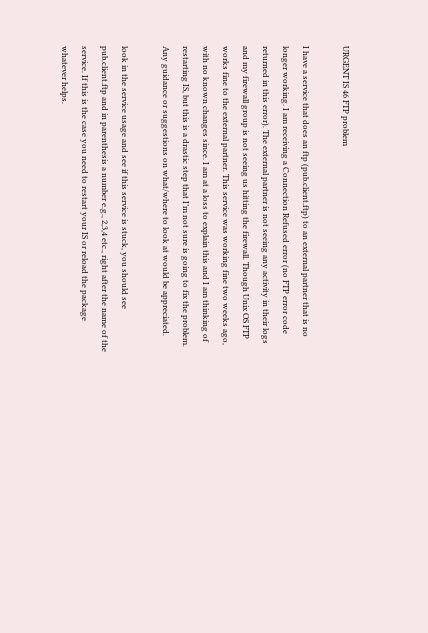URGENT IS 46 FTP problem

I have a service that does an ftp (pub.client.ftp) to an external partner that is no longer working. I am receiving a Connection Refused error (no FTP error code returned in this error). The external partner is not seeing any activity in their logs and my firewall group is not seeing us hitting the firewall. Though Unix OS FTP works fine to the external partner. This service was working fine two weeks ago, with no known changes since. I am at a loss to explain this and I am thinking of restarting IS, but this is a drastic step that I’m not sure is going to fix the problem. Any guidance or suggestions on what/where to look at would be appreciated.

look in the service usage and see if this service is stuck, you should see pub.client.ftp and in parenthesis a number e.g., 2,3,4 etc., right after the name of the service. If this is the case you need to restart your IS or reload the package whatever helps.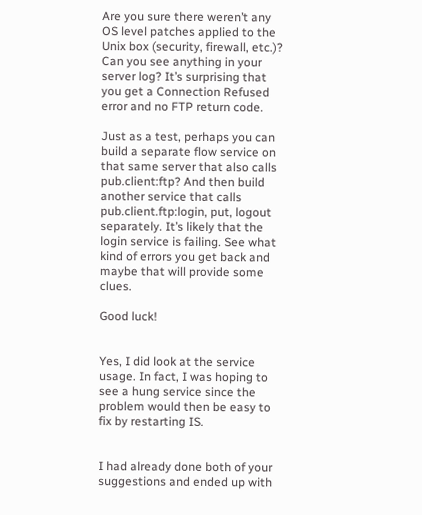Are you sure there weren’t any OS level patches applied to the Unix box (security, firewall, etc.)? Can you see anything in your server log? It’s surprising that you get a Connection Refused error and no FTP return code.

Just as a test, perhaps you can build a separate flow service on that same server that also calls pub.client:ftp? And then build another service that calls pub.client.ftp:login, put, logout separately. It’s likely that the login service is failing. See what kind of errors you get back and maybe that will provide some clues.

Good luck!


Yes, I did look at the service usage. In fact, I was hoping to see a hung service since the problem would then be easy to fix by restarting IS.


I had already done both of your suggestions and ended up with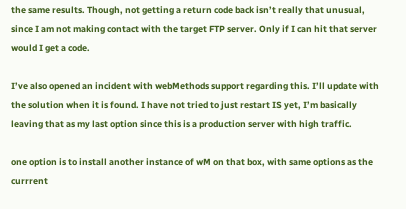the same results. Though, not getting a return code back isn’t really that unusual, since I am not making contact with the target FTP server. Only if I can hit that server would I get a code.

I’ve also opened an incident with webMethods support regarding this. I’ll update with the solution when it is found. I have not tried to just restart IS yet, I’m basically leaving that as my last option since this is a production server with high traffic.

one option is to install another instance of wM on that box, with same options as the currrent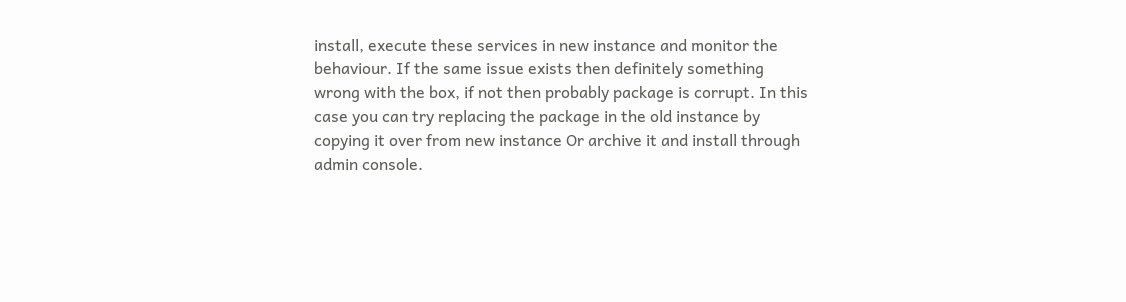install, execute these services in new instance and monitor the behaviour. If the same issue exists then definitely something wrong with the box, if not then probably package is corrupt. In this case you can try replacing the package in the old instance by copying it over from new instance Or archive it and install through admin console.